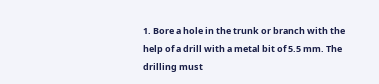1. Bore a hole in the trunk or branch with the help of a drill with a metal bit of 5.5 mm. The drilling must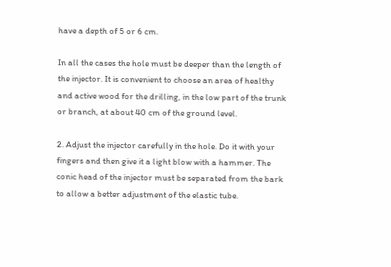have a depth of 5 or 6 cm.

In all the cases the hole must be deeper than the length of the injector. It is convenient to choose an area of healthy and active wood for the drilling, in the low part of the trunk or branch, at about 40 cm of the ground level.

2. Adjust the injector carefully in the hole. Do it with your fingers and then give it a light blow with a hammer. The conic head of the injector must be separated from the bark to allow a better adjustment of the elastic tube.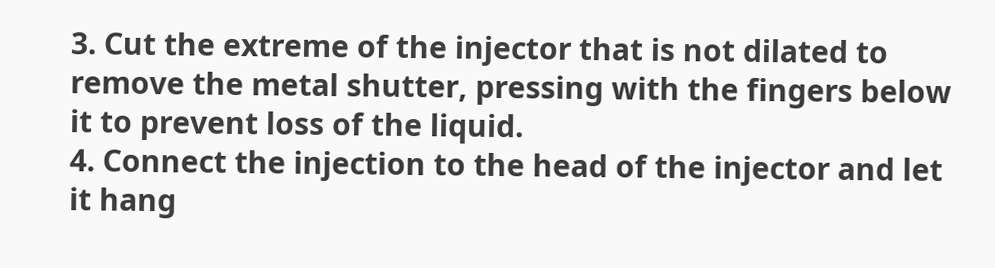3. Cut the extreme of the injector that is not dilated to remove the metal shutter, pressing with the fingers below it to prevent loss of the liquid.
4. Connect the injection to the head of the injector and let it hang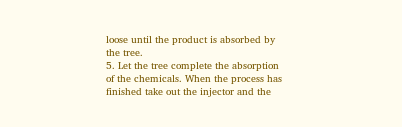loose until the product is absorbed by the tree.
5. Let the tree complete the absorption of the chemicals. When the process has finished take out the injector and the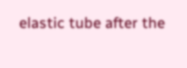elastic tube after the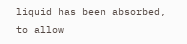liquid has been absorbed, to allow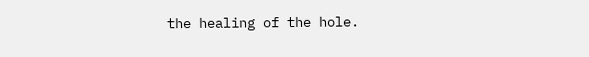the healing of the hole.